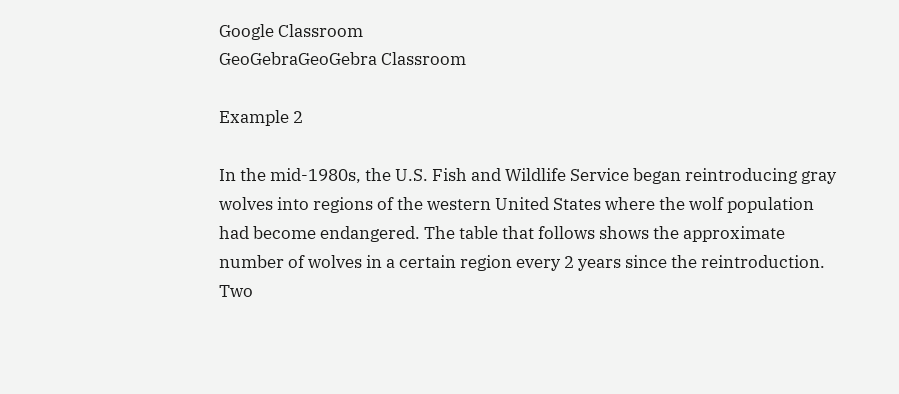Google Classroom
GeoGebraGeoGebra Classroom

Example 2

In the mid-1980s, the U.S. Fish and Wildlife Service began reintroducing gray wolves into regions of the western United States where the wolf population had become endangered. The table that follows shows the approximate number of wolves in a certain region every 2 years since the reintroduction. Two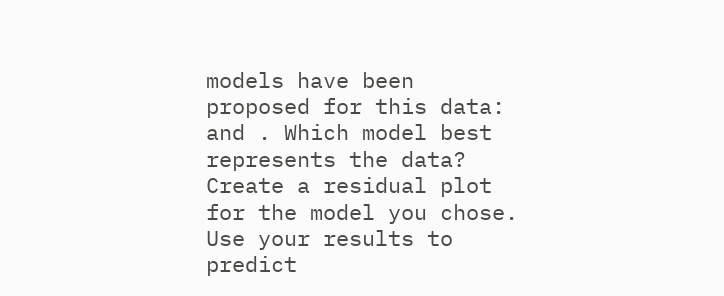models have been proposed for this data: and . Which model best represents the data? Create a residual plot for the model you chose. Use your results to predict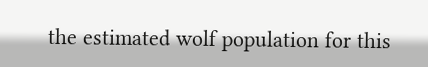the estimated wolf population for this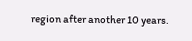region after another 10 years.